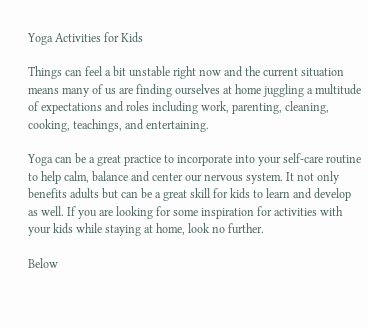Yoga Activities for Kids

Things can feel a bit unstable right now and the current situation means many of us are finding ourselves at home juggling a multitude of expectations and roles including work, parenting, cleaning, cooking, teachings, and entertaining.

Yoga can be a great practice to incorporate into your self-care routine to help calm, balance and center our nervous system. It not only benefits adults but can be a great skill for kids to learn and develop as well. If you are looking for some inspiration for activities with your kids while staying at home, look no further.

Below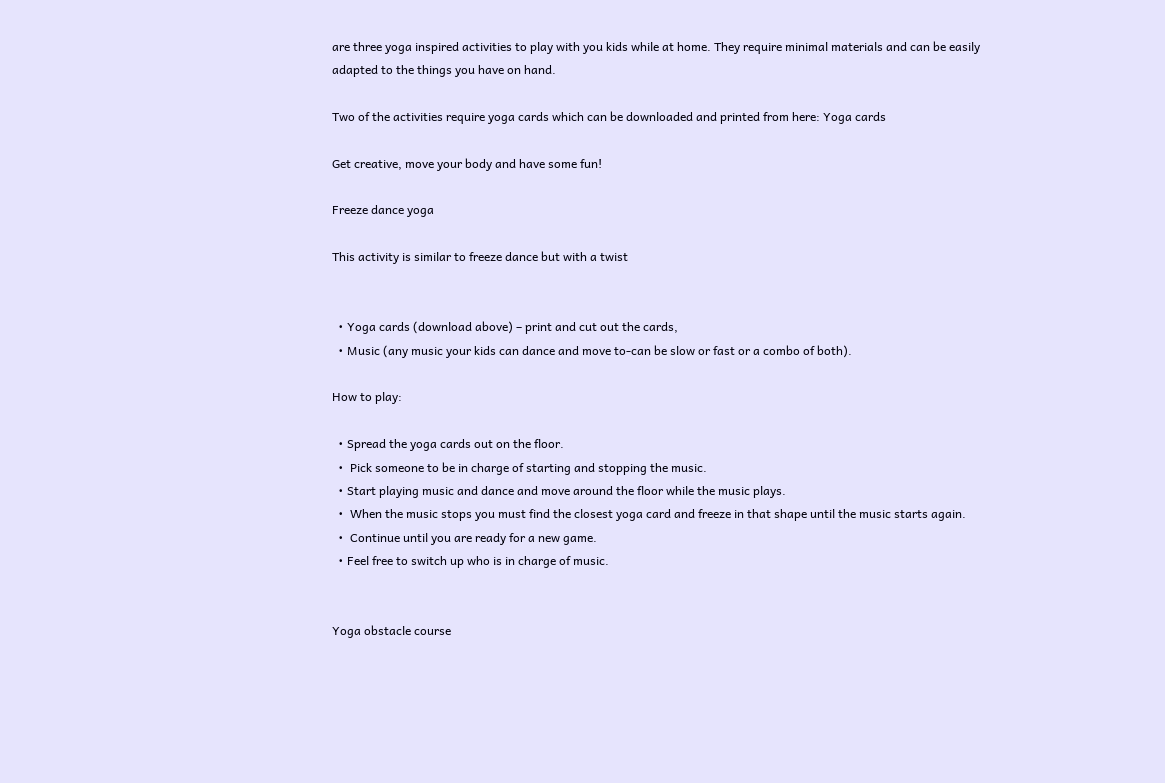are three yoga inspired activities to play with you kids while at home. They require minimal materials and can be easily adapted to the things you have on hand.

Two of the activities require yoga cards which can be downloaded and printed from here: Yoga cards

Get creative, move your body and have some fun!

Freeze dance yoga

This activity is similar to freeze dance but with a twist


  • Yoga cards (download above) – print and cut out the cards,
  • Music (any music your kids can dance and move to-can be slow or fast or a combo of both).

How to play:

  • Spread the yoga cards out on the floor.
  •  Pick someone to be in charge of starting and stopping the music.
  • Start playing music and dance and move around the floor while the music plays.
  •  When the music stops you must find the closest yoga card and freeze in that shape until the music starts again.
  •  Continue until you are ready for a new game.
  • Feel free to switch up who is in charge of music.


Yoga obstacle course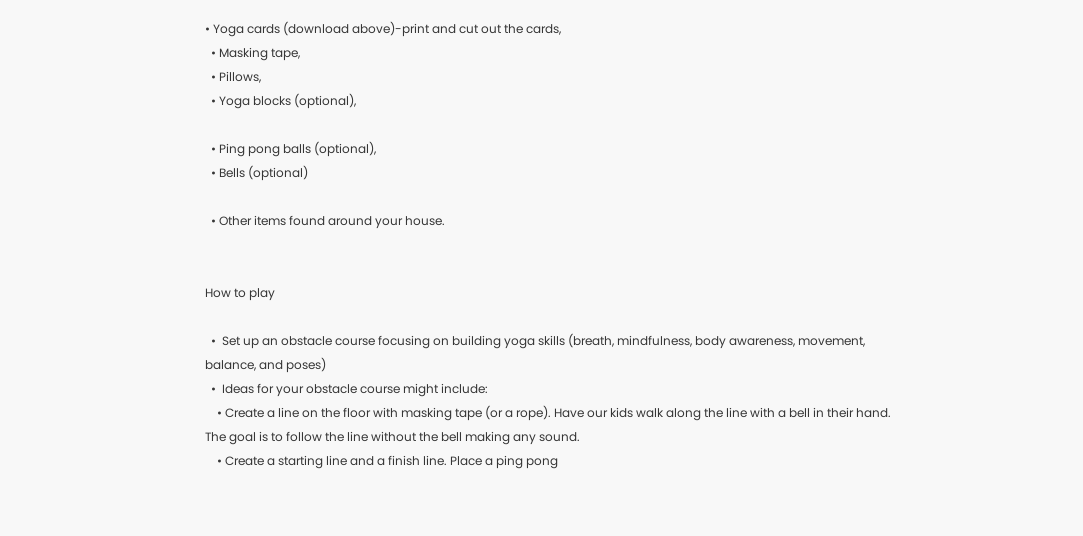• Yoga cards (download above)-print and cut out the cards,
  • Masking tape,
  • Pillows,
  • Yoga blocks (optional),

  • Ping pong balls (optional),
  • Bells (optional)

  • Other items found around your house.


How to play

  •  Set up an obstacle course focusing on building yoga skills (breath, mindfulness, body awareness, movement, balance, and poses)
  •  Ideas for your obstacle course might include:
    • Create a line on the floor with masking tape (or a rope). Have our kids walk along the line with a bell in their hand. The goal is to follow the line without the bell making any sound.
    • Create a starting line and a finish line. Place a ping pong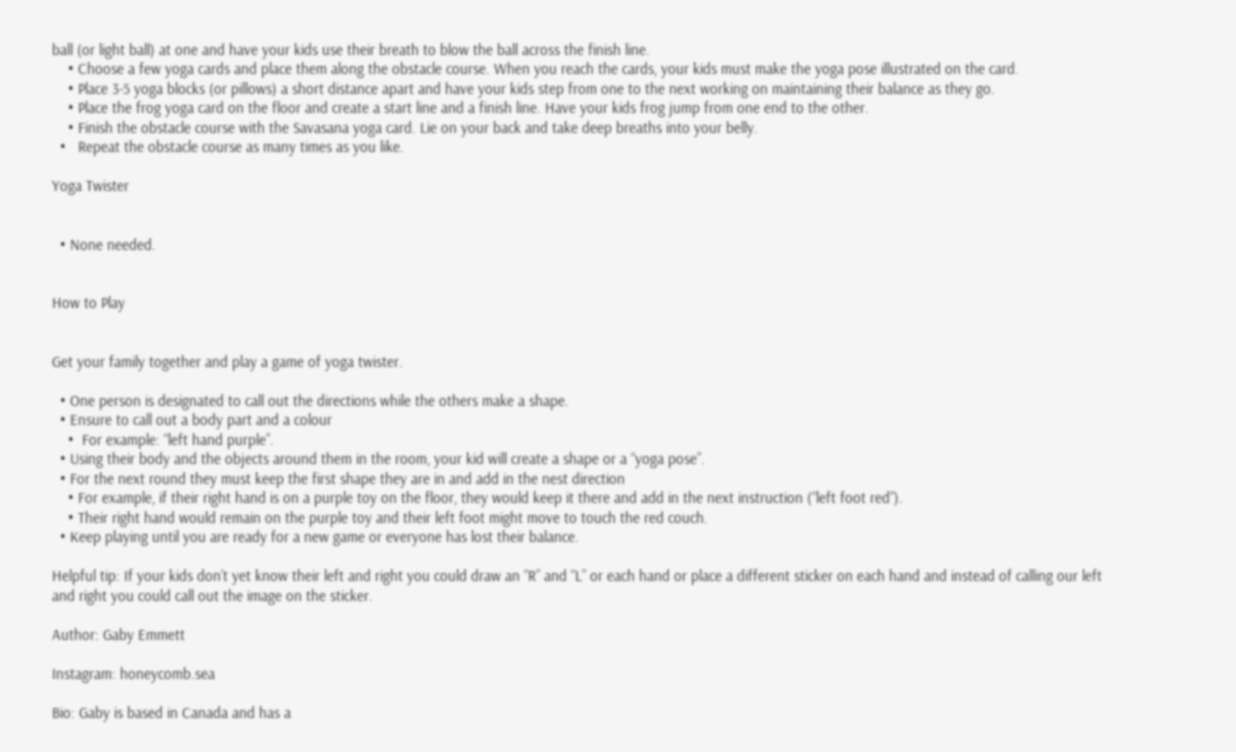ball (or light ball) at one and have your kids use their breath to blow the ball across the finish line.
    • Choose a few yoga cards and place them along the obstacle course. When you reach the cards, your kids must make the yoga pose illustrated on the card.
    • Place 3-5 yoga blocks (or pillows) a short distance apart and have your kids step from one to the next working on maintaining their balance as they go.
    • Place the frog yoga card on the floor and create a start line and a finish line. Have your kids frog jump from one end to the other.
    • Finish the obstacle course with the Savasana yoga card. Lie on your back and take deep breaths into your belly.
  •   Repeat the obstacle course as many times as you like.

Yoga Twister


  • None needed.


How to Play


Get your family together and play a game of yoga twister.

  • One person is designated to call out the directions while the others make a shape.
  • Ensure to call out a body part and a colour
    •  For example: “left hand purple”.
  • Using their body and the objects around them in the room, your kid will create a shape or a “yoga pose”.
  • For the next round they must keep the first shape they are in and add in the nest direction
    • For example, if their right hand is on a purple toy on the floor, they would keep it there and add in the next instruction (“left foot red”).
    • Their right hand would remain on the purple toy and their left foot might move to touch the red couch.
  • Keep playing until you are ready for a new game or everyone has lost their balance.

Helpful tip: If your kids don’t yet know their left and right you could draw an “R” and “L” or each hand or place a different sticker on each hand and instead of calling our left and right you could call out the image on the sticker.

Author: Gaby Emmett

Instagram: honeycomb.sea

Bio: Gaby is based in Canada and has a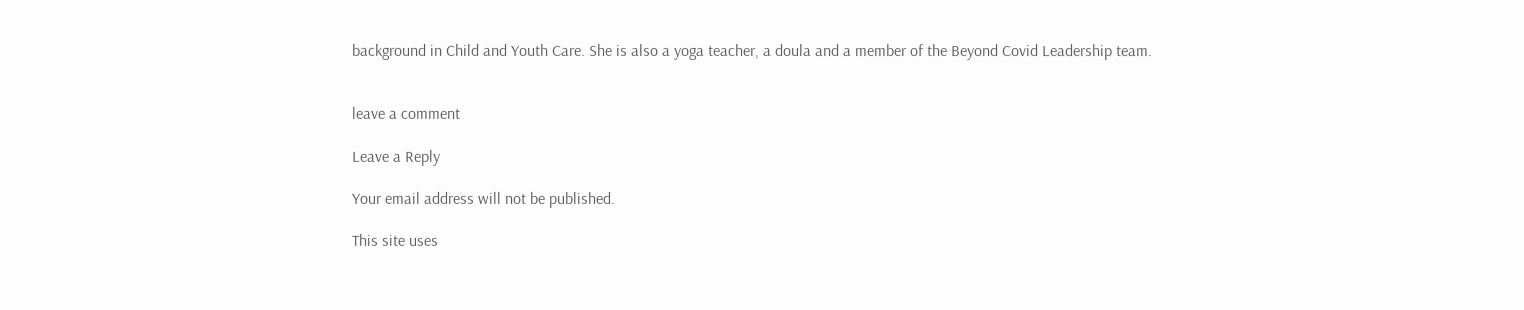background in Child and Youth Care. She is also a yoga teacher, a doula and a member of the Beyond Covid Leadership team.


leave a comment

Leave a Reply

Your email address will not be published.

This site uses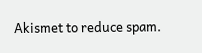Akismet to reduce spam.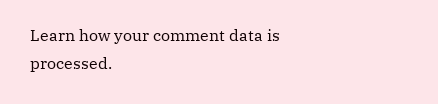Learn how your comment data is processed.